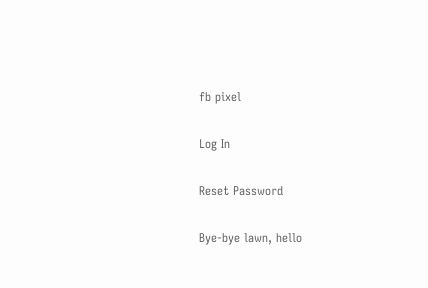fb pixel

Log In

Reset Password

Bye-bye lawn, hello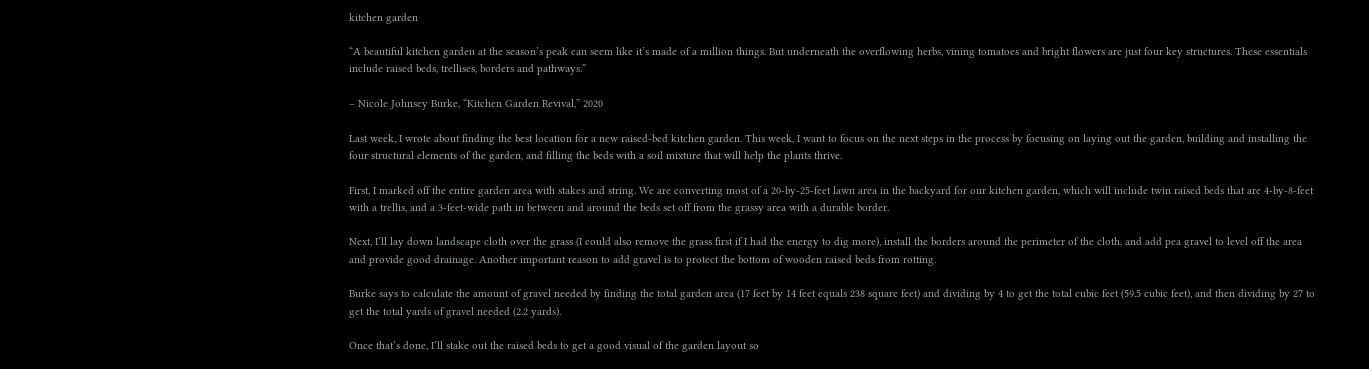kitchen garden

“A beautiful kitchen garden at the season’s peak can seem like it’s made of a million things. But underneath the overflowing herbs, vining tomatoes and bright flowers are just four key structures. These essentials include raised beds, trellises, borders and pathways.”

– Nicole Johnsey Burke, “Kitchen Garden Revival,” 2020

Last week, I wrote about finding the best location for a new raised-bed kitchen garden. This week, I want to focus on the next steps in the process by focusing on laying out the garden, building and installing the four structural elements of the garden, and filling the beds with a soil mixture that will help the plants thrive.

First, I marked off the entire garden area with stakes and string. We are converting most of a 20-by-25-feet lawn area in the backyard for our kitchen garden, which will include twin raised beds that are 4-by-8-feet with a trellis, and a 3-feet-wide path in between and around the beds set off from the grassy area with a durable border.

Next, I’ll lay down landscape cloth over the grass (I could also remove the grass first if I had the energy to dig more), install the borders around the perimeter of the cloth, and add pea gravel to level off the area and provide good drainage. Another important reason to add gravel is to protect the bottom of wooden raised beds from rotting.

Burke says to calculate the amount of gravel needed by finding the total garden area (17 feet by 14 feet equals 238 square feet) and dividing by 4 to get the total cubic feet (59.5 cubic feet), and then dividing by 27 to get the total yards of gravel needed (2.2 yards).

Once that’s done, I’ll stake out the raised beds to get a good visual of the garden layout so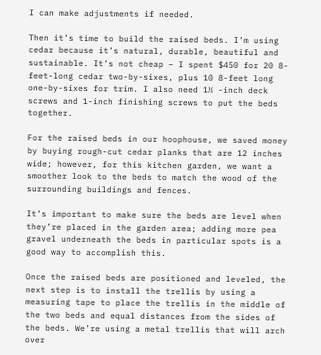I can make adjustments if needed.

Then it’s time to build the raised beds. I’m using cedar because it’s natural, durable, beautiful and sustainable. It’s not cheap – I spent $450 for 20 8-feet-long cedar two-by-sixes, plus 10 8-feet long one-by-sixes for trim. I also need 1½ -inch deck screws and 1-inch finishing screws to put the beds together.

For the raised beds in our hoophouse, we saved money by buying rough-cut cedar planks that are 12 inches wide; however, for this kitchen garden, we want a smoother look to the beds to match the wood of the surrounding buildings and fences.

It’s important to make sure the beds are level when they’re placed in the garden area; adding more pea gravel underneath the beds in particular spots is a good way to accomplish this.

Once the raised beds are positioned and leveled, the next step is to install the trellis by using a measuring tape to place the trellis in the middle of the two beds and equal distances from the sides of the beds. We’re using a metal trellis that will arch over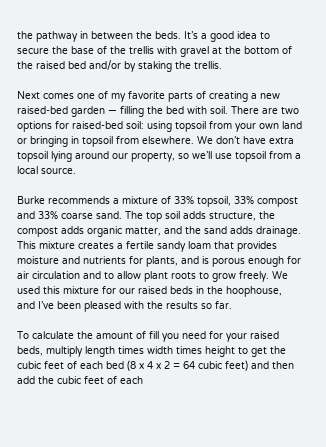the pathway in between the beds. It’s a good idea to secure the base of the trellis with gravel at the bottom of the raised bed and/or by staking the trellis.

Next comes one of my favorite parts of creating a new raised-bed garden — filling the bed with soil. There are two options for raised-bed soil: using topsoil from your own land or bringing in topsoil from elsewhere. We don’t have extra topsoil lying around our property, so we’ll use topsoil from a local source.

Burke recommends a mixture of 33% topsoil, 33% compost and 33% coarse sand. The top soil adds structure, the compost adds organic matter, and the sand adds drainage. This mixture creates a fertile sandy loam that provides moisture and nutrients for plants, and is porous enough for air circulation and to allow plant roots to grow freely. We used this mixture for our raised beds in the hoophouse, and I’ve been pleased with the results so far.

To calculate the amount of fill you need for your raised beds, multiply length times width times height to get the cubic feet of each bed (8 x 4 x 2 = 64 cubic feet) and then add the cubic feet of each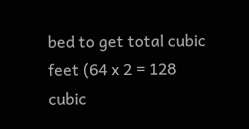bed to get total cubic feet (64 x 2 = 128 cubic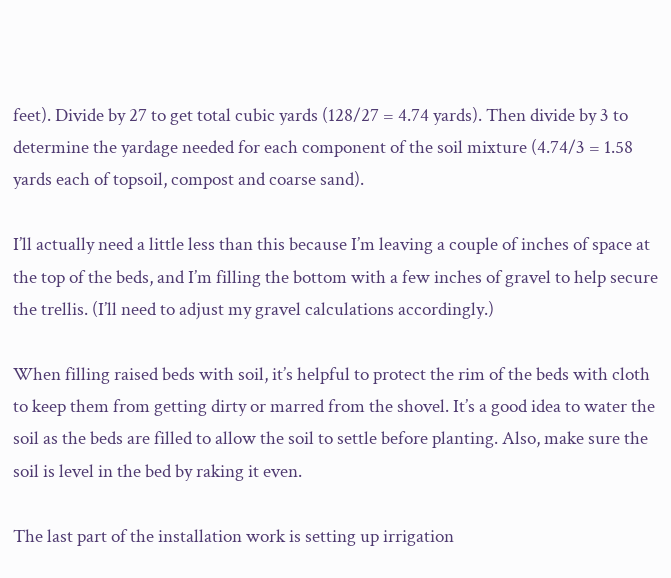feet). Divide by 27 to get total cubic yards (128/27 = 4.74 yards). Then divide by 3 to determine the yardage needed for each component of the soil mixture (4.74/3 = 1.58 yards each of topsoil, compost and coarse sand).

I’ll actually need a little less than this because I’m leaving a couple of inches of space at the top of the beds, and I’m filling the bottom with a few inches of gravel to help secure the trellis. (I’ll need to adjust my gravel calculations accordingly.)

When filling raised beds with soil, it’s helpful to protect the rim of the beds with cloth to keep them from getting dirty or marred from the shovel. It’s a good idea to water the soil as the beds are filled to allow the soil to settle before planting. Also, make sure the soil is level in the bed by raking it even.

The last part of the installation work is setting up irrigation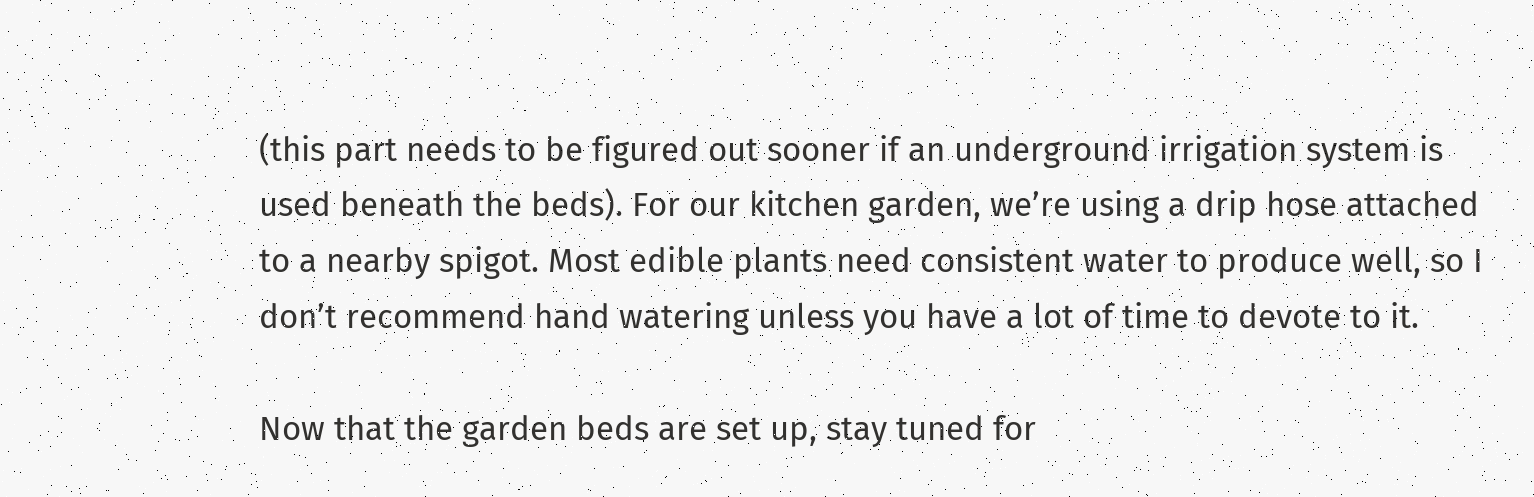(this part needs to be figured out sooner if an underground irrigation system is used beneath the beds). For our kitchen garden, we’re using a drip hose attached to a nearby spigot. Most edible plants need consistent water to produce well, so I don’t recommend hand watering unless you have a lot of time to devote to it.

Now that the garden beds are set up, stay tuned for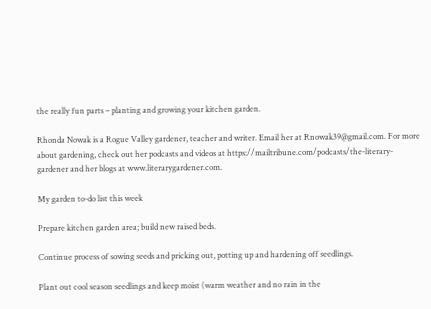the really fun parts – planting and growing your kitchen garden.

Rhonda Nowak is a Rogue Valley gardener, teacher and writer. Email her at Rnowak39@gmail.com. For more about gardening, check out her podcasts and videos at https://mailtribune.com/podcasts/the-literary-gardener and her blogs at www.literarygardener.com.

My garden to-do list this week

Prepare kitchen garden area; build new raised beds.

Continue process of sowing seeds and pricking out, potting up and hardening off seedlings.

Plant out cool season seedlings and keep moist (warm weather and no rain in the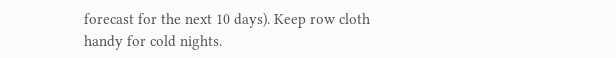forecast for the next 10 days). Keep row cloth handy for cold nights.